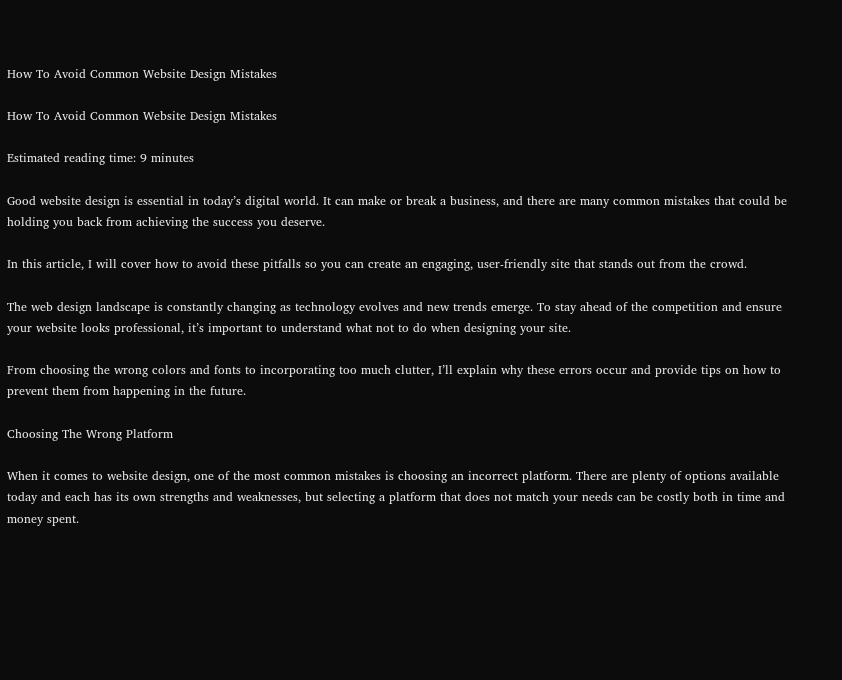How To Avoid Common Website Design Mistakes

How To Avoid Common Website Design Mistakes

Estimated reading time: 9 minutes

Good website design is essential in today’s digital world. It can make or break a business, and there are many common mistakes that could be holding you back from achieving the success you deserve.

In this article, I will cover how to avoid these pitfalls so you can create an engaging, user-friendly site that stands out from the crowd.

The web design landscape is constantly changing as technology evolves and new trends emerge. To stay ahead of the competition and ensure your website looks professional, it’s important to understand what not to do when designing your site.

From choosing the wrong colors and fonts to incorporating too much clutter, I’ll explain why these errors occur and provide tips on how to prevent them from happening in the future.

Choosing The Wrong Platform

When it comes to website design, one of the most common mistakes is choosing an incorrect platform. There are plenty of options available today and each has its own strengths and weaknesses, but selecting a platform that does not match your needs can be costly both in time and money spent.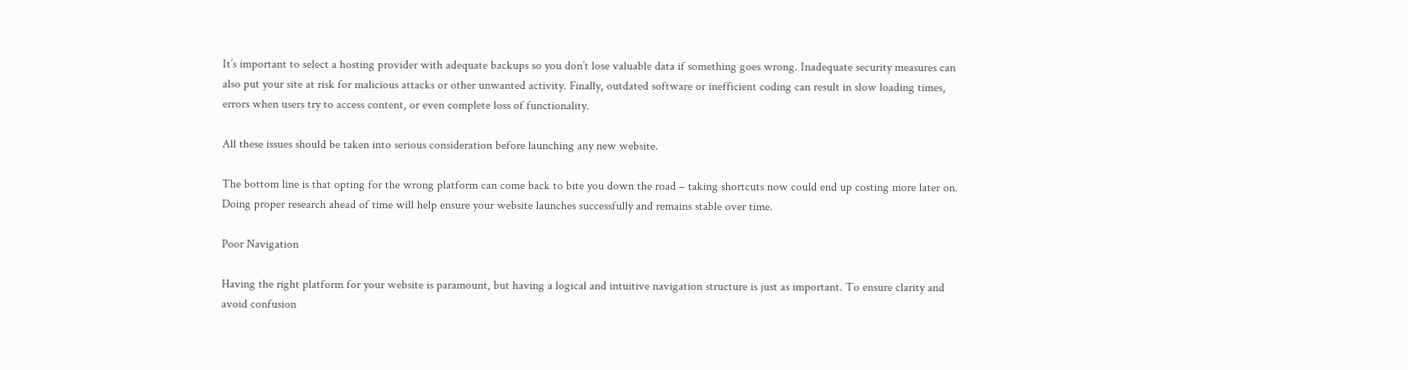It’s important to select a hosting provider with adequate backups so you don’t lose valuable data if something goes wrong. Inadequate security measures can also put your site at risk for malicious attacks or other unwanted activity. Finally, outdated software or inefficient coding can result in slow loading times, errors when users try to access content, or even complete loss of functionality.

All these issues should be taken into serious consideration before launching any new website.

The bottom line is that opting for the wrong platform can come back to bite you down the road – taking shortcuts now could end up costing more later on. Doing proper research ahead of time will help ensure your website launches successfully and remains stable over time.

Poor Navigation

Having the right platform for your website is paramount, but having a logical and intuitive navigation structure is just as important. To ensure clarity and avoid confusion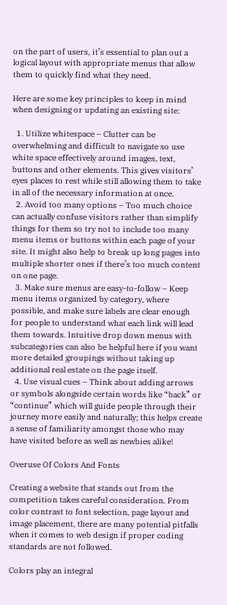on the part of users, it’s essential to plan out a logical layout with appropriate menus that allow them to quickly find what they need.

Here are some key principles to keep in mind when designing or updating an existing site:

  1. Utilize whitespace – Clutter can be overwhelming and difficult to navigate so use white space effectively around images, text, buttons and other elements. This gives visitors’ eyes places to rest while still allowing them to take in all of the necessary information at once.
  2. Avoid too many options – Too much choice can actually confuse visitors rather than simplify things for them so try not to include too many menu items or buttons within each page of your site. It might also help to break up long pages into multiple shorter ones if there’s too much content on one page.
  3. Make sure menus are easy-to-follow – Keep menu items organized by category, where possible, and make sure labels are clear enough for people to understand what each link will lead them towards. Intuitive drop down menus with subcategories can also be helpful here if you want more detailed groupings without taking up additional real estate on the page itself.
  4. Use visual cues – Think about adding arrows or symbols alongside certain words like “back” or “continue” which will guide people through their journey more easily and naturally; this helps create a sense of familiarity amongst those who may have visited before as well as newbies alike!

Overuse Of Colors And Fonts

Creating a website that stands out from the competition takes careful consideration. From color contrast to font selection, page layout and image placement, there are many potential pitfalls when it comes to web design if proper coding standards are not followed.

Colors play an integral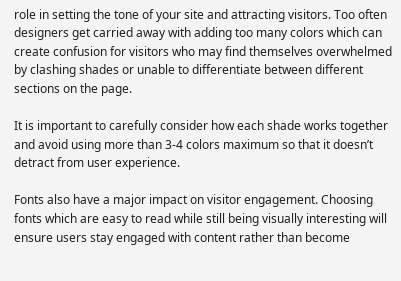role in setting the tone of your site and attracting visitors. Too often designers get carried away with adding too many colors which can create confusion for visitors who may find themselves overwhelmed by clashing shades or unable to differentiate between different sections on the page.

It is important to carefully consider how each shade works together and avoid using more than 3-4 colors maximum so that it doesn’t detract from user experience.

Fonts also have a major impact on visitor engagement. Choosing fonts which are easy to read while still being visually interesting will ensure users stay engaged with content rather than become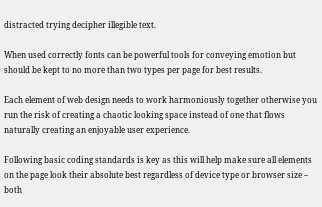distracted trying decipher illegible text.

When used correctly fonts can be powerful tools for conveying emotion but should be kept to no more than two types per page for best results.

Each element of web design needs to work harmoniously together otherwise you run the risk of creating a chaotic looking space instead of one that flows naturally creating an enjoyable user experience.

Following basic coding standards is key as this will help make sure all elements on the page look their absolute best regardless of device type or browser size – both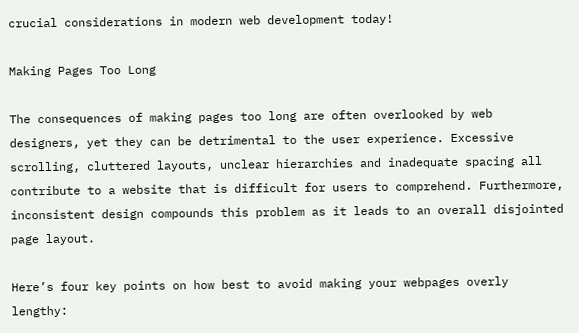crucial considerations in modern web development today!

Making Pages Too Long

The consequences of making pages too long are often overlooked by web designers, yet they can be detrimental to the user experience. Excessive scrolling, cluttered layouts, unclear hierarchies and inadequate spacing all contribute to a website that is difficult for users to comprehend. Furthermore, inconsistent design compounds this problem as it leads to an overall disjointed page layout.

Here’s four key points on how best to avoid making your webpages overly lengthy: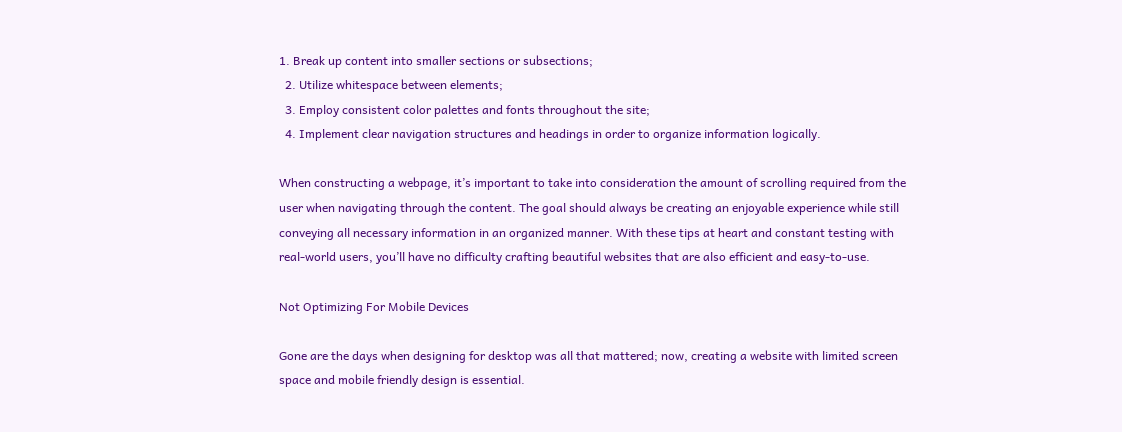1. Break up content into smaller sections or subsections;
  2. Utilize whitespace between elements;
  3. Employ consistent color palettes and fonts throughout the site;
  4. Implement clear navigation structures and headings in order to organize information logically.

When constructing a webpage, it’s important to take into consideration the amount of scrolling required from the user when navigating through the content. The goal should always be creating an enjoyable experience while still conveying all necessary information in an organized manner. With these tips at heart and constant testing with real-world users, you’ll have no difficulty crafting beautiful websites that are also efficient and easy-to-use.

Not Optimizing For Mobile Devices

Gone are the days when designing for desktop was all that mattered; now, creating a website with limited screen space and mobile friendly design is essential.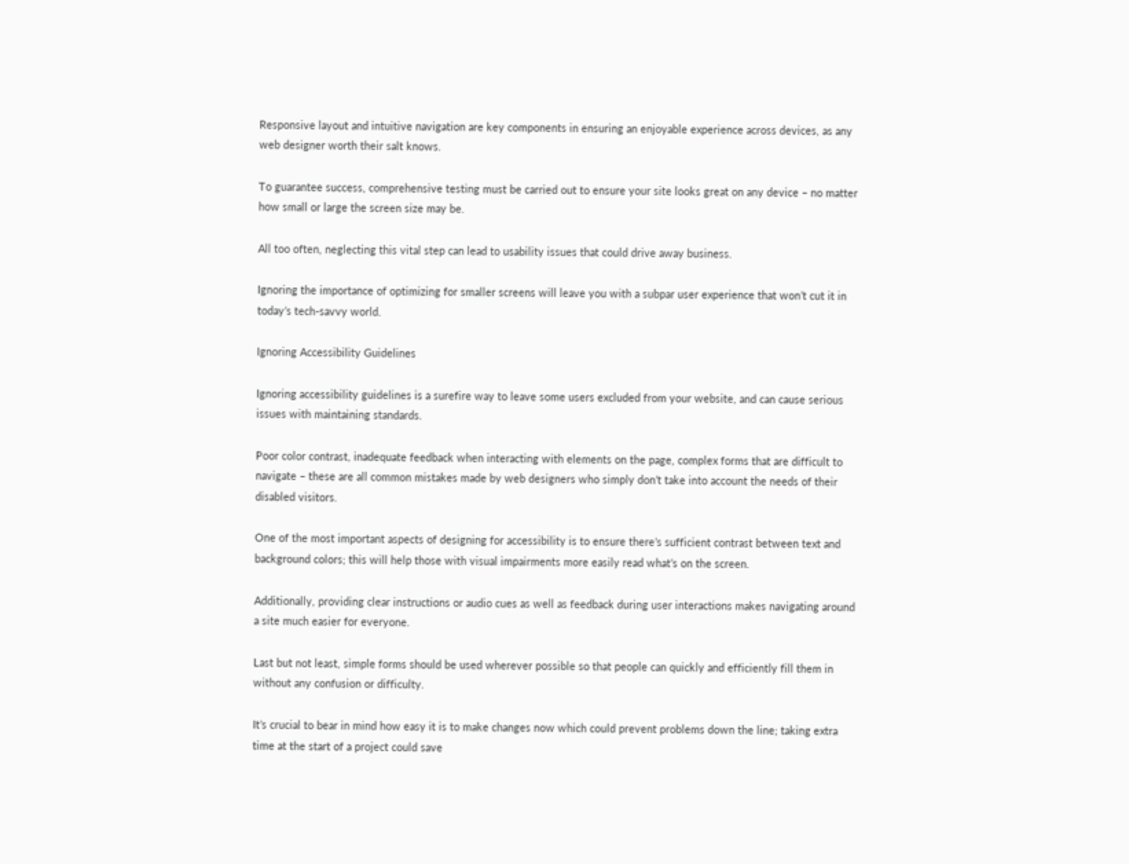Responsive layout and intuitive navigation are key components in ensuring an enjoyable experience across devices, as any web designer worth their salt knows.

To guarantee success, comprehensive testing must be carried out to ensure your site looks great on any device – no matter how small or large the screen size may be.

All too often, neglecting this vital step can lead to usability issues that could drive away business.

Ignoring the importance of optimizing for smaller screens will leave you with a subpar user experience that won’t cut it in today’s tech-savvy world.

Ignoring Accessibility Guidelines

Ignoring accessibility guidelines is a surefire way to leave some users excluded from your website, and can cause serious issues with maintaining standards.

Poor color contrast, inadequate feedback when interacting with elements on the page, complex forms that are difficult to navigate – these are all common mistakes made by web designers who simply don’t take into account the needs of their disabled visitors.

One of the most important aspects of designing for accessibility is to ensure there’s sufficient contrast between text and background colors; this will help those with visual impairments more easily read what’s on the screen.

Additionally, providing clear instructions or audio cues as well as feedback during user interactions makes navigating around a site much easier for everyone.

Last but not least, simple forms should be used wherever possible so that people can quickly and efficiently fill them in without any confusion or difficulty.

It’s crucial to bear in mind how easy it is to make changes now which could prevent problems down the line; taking extra time at the start of a project could save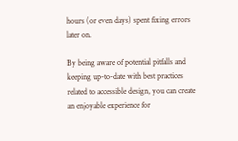hours (or even days) spent fixing errors later on.

By being aware of potential pitfalls and keeping up-to-date with best practices related to accessible design, you can create an enjoyable experience for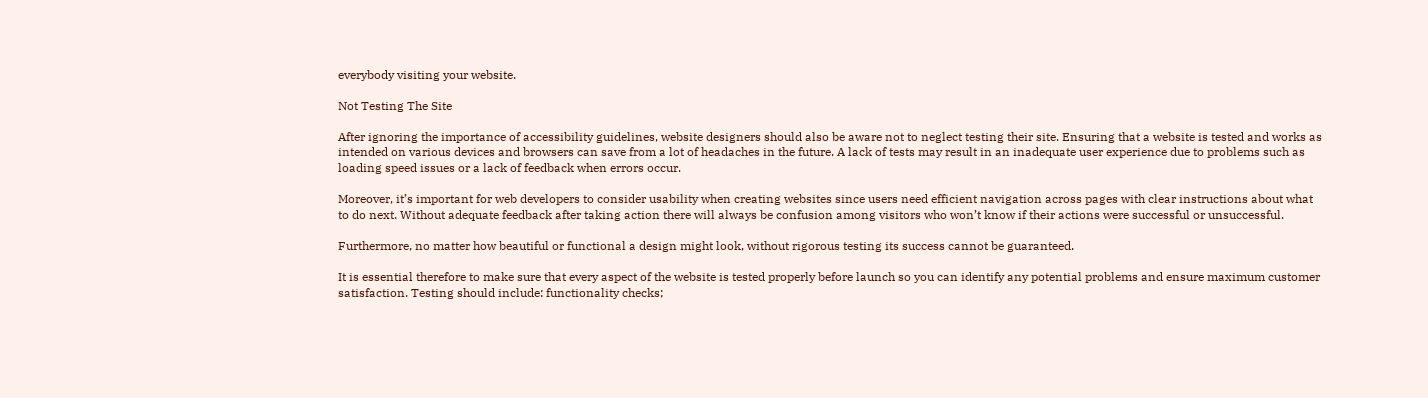everybody visiting your website.

Not Testing The Site

After ignoring the importance of accessibility guidelines, website designers should also be aware not to neglect testing their site. Ensuring that a website is tested and works as intended on various devices and browsers can save from a lot of headaches in the future. A lack of tests may result in an inadequate user experience due to problems such as loading speed issues or a lack of feedback when errors occur.

Moreover, it’s important for web developers to consider usability when creating websites since users need efficient navigation across pages with clear instructions about what to do next. Without adequate feedback after taking action there will always be confusion among visitors who won’t know if their actions were successful or unsuccessful.

Furthermore, no matter how beautiful or functional a design might look, without rigorous testing its success cannot be guaranteed.

It is essential therefore to make sure that every aspect of the website is tested properly before launch so you can identify any potential problems and ensure maximum customer satisfaction. Testing should include: functionality checks;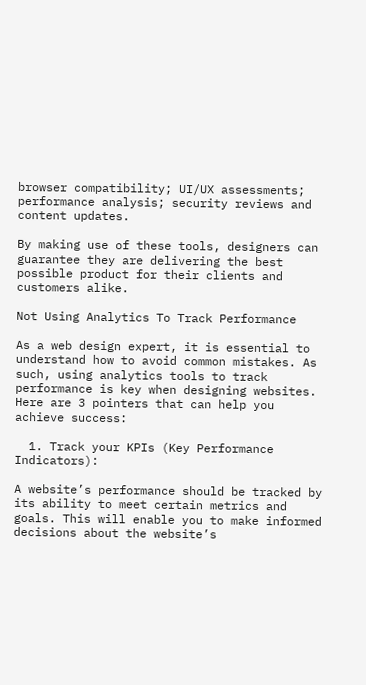browser compatibility; UI/UX assessments; performance analysis; security reviews and content updates.

By making use of these tools, designers can guarantee they are delivering the best possible product for their clients and customers alike.

Not Using Analytics To Track Performance

As a web design expert, it is essential to understand how to avoid common mistakes. As such, using analytics tools to track performance is key when designing websites. Here are 3 pointers that can help you achieve success:

  1. Track your KPIs (Key Performance Indicators):

A website’s performance should be tracked by its ability to meet certain metrics and goals. This will enable you to make informed decisions about the website’s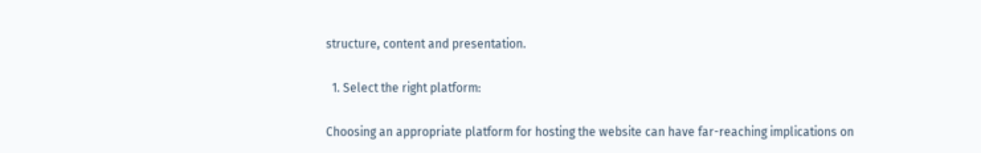structure, content and presentation.

  1. Select the right platform:

Choosing an appropriate platform for hosting the website can have far-reaching implications on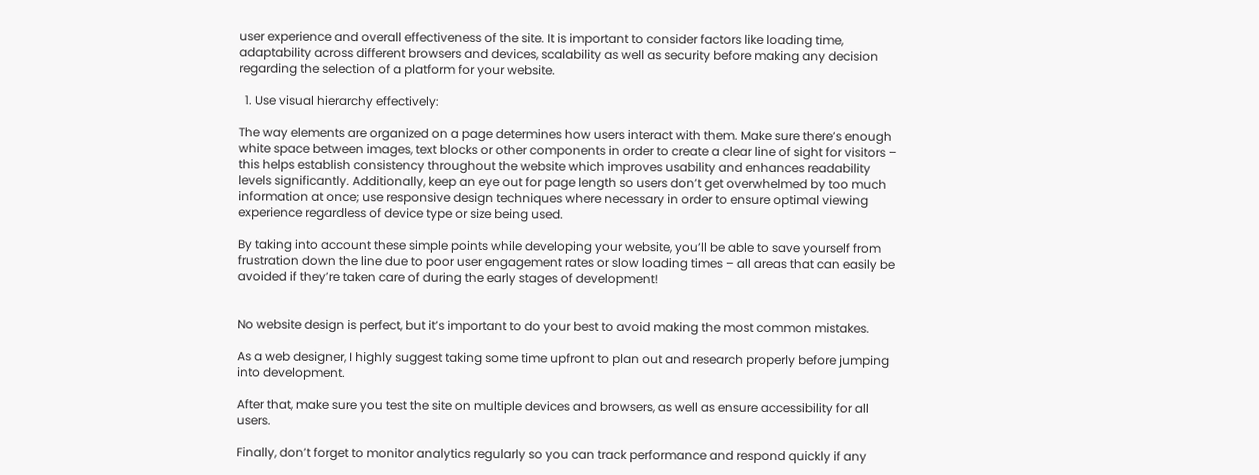user experience and overall effectiveness of the site. It is important to consider factors like loading time, adaptability across different browsers and devices, scalability as well as security before making any decision regarding the selection of a platform for your website.

  1. Use visual hierarchy effectively:

The way elements are organized on a page determines how users interact with them. Make sure there’s enough white space between images, text blocks or other components in order to create a clear line of sight for visitors – this helps establish consistency throughout the website which improves usability and enhances readability levels significantly. Additionally, keep an eye out for page length so users don’t get overwhelmed by too much information at once; use responsive design techniques where necessary in order to ensure optimal viewing experience regardless of device type or size being used.

By taking into account these simple points while developing your website, you’ll be able to save yourself from frustration down the line due to poor user engagement rates or slow loading times – all areas that can easily be avoided if they’re taken care of during the early stages of development!


No website design is perfect, but it’s important to do your best to avoid making the most common mistakes.

As a web designer, I highly suggest taking some time upfront to plan out and research properly before jumping into development.

After that, make sure you test the site on multiple devices and browsers, as well as ensure accessibility for all users.

Finally, don’t forget to monitor analytics regularly so you can track performance and respond quickly if any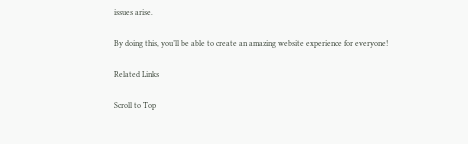issues arise.

By doing this, you’ll be able to create an amazing website experience for everyone!

Related Links

Scroll to Top